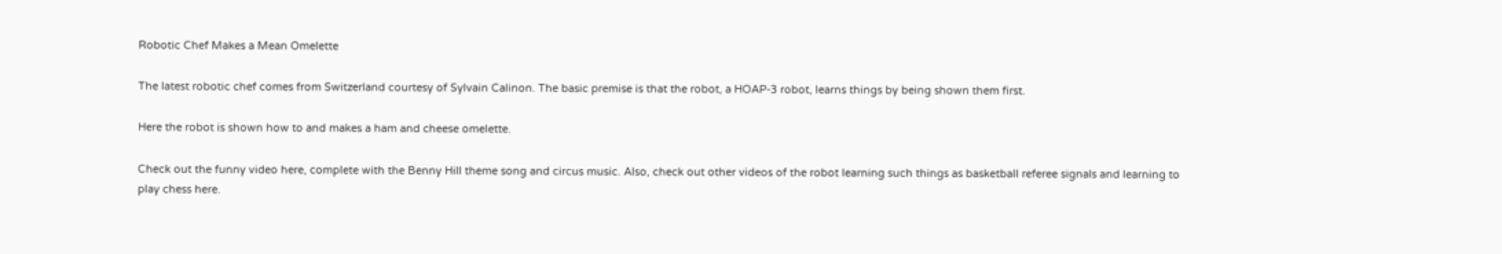Robotic Chef Makes a Mean Omelette

The latest robotic chef comes from Switzerland courtesy of Sylvain Calinon. The basic premise is that the robot, a HOAP-3 robot, learns things by being shown them first.

Here the robot is shown how to and makes a ham and cheese omelette.

Check out the funny video here, complete with the Benny Hill theme song and circus music. Also, check out other videos of the robot learning such things as basketball referee signals and learning to play chess here.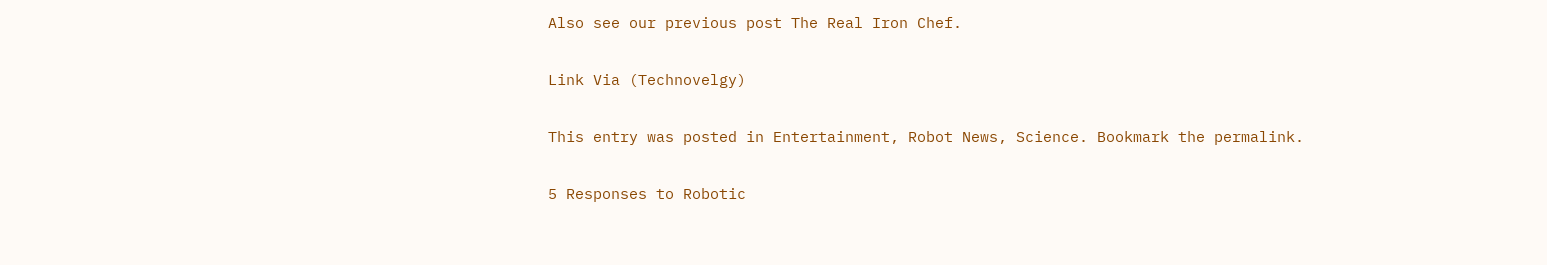Also see our previous post The Real Iron Chef.

Link Via (Technovelgy)

This entry was posted in Entertainment, Robot News, Science. Bookmark the permalink.

5 Responses to Robotic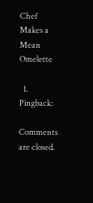Chef Makes a Mean Omelette

  1. Pingback:

Comments are closed.